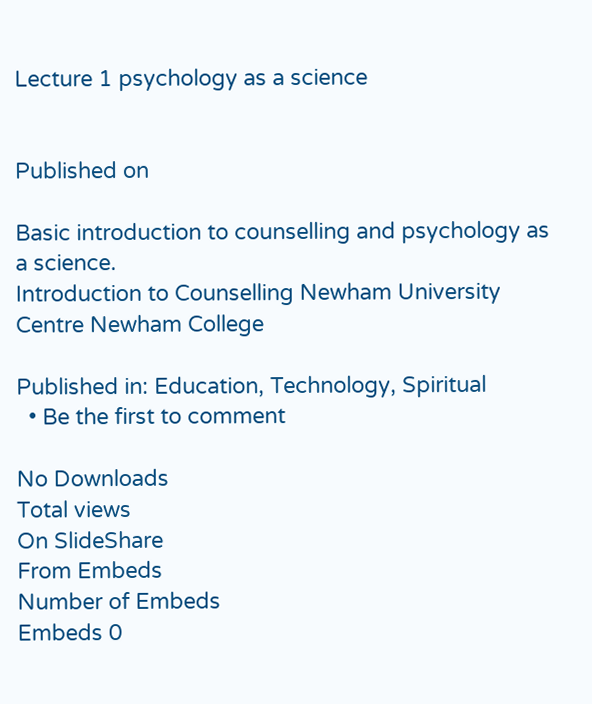Lecture 1 psychology as a science


Published on

Basic introduction to counselling and psychology as a science.
Introduction to Counselling Newham University Centre Newham College

Published in: Education, Technology, Spiritual
  • Be the first to comment

No Downloads
Total views
On SlideShare
From Embeds
Number of Embeds
Embeds 0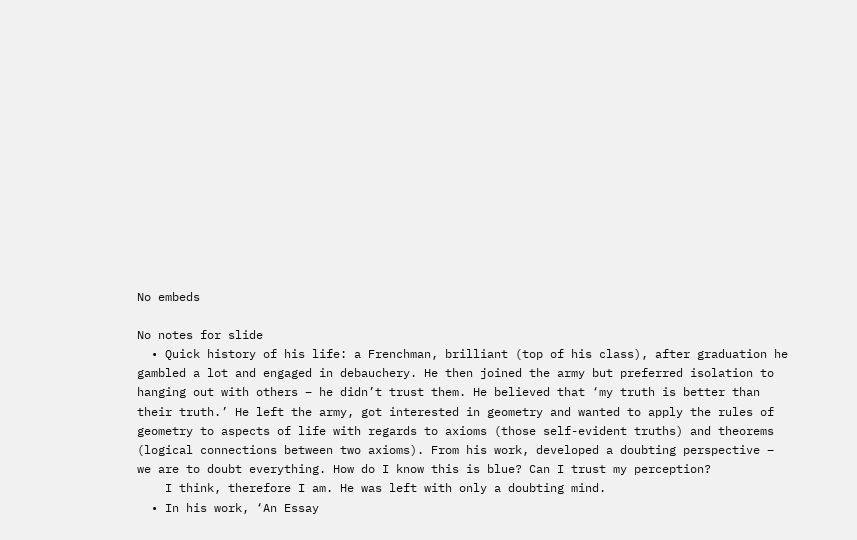No embeds

No notes for slide
  • Quick history of his life: a Frenchman, brilliant (top of his class), after graduation he gambled a lot and engaged in debauchery. He then joined the army but preferred isolation to hanging out with others – he didn’t trust them. He believed that ‘my truth is better than their truth.’ He left the army, got interested in geometry and wanted to apply the rules of geometry to aspects of life with regards to axioms (those self-evident truths) and theorems (logical connections between two axioms). From his work, developed a doubting perspective – we are to doubt everything. How do I know this is blue? Can I trust my perception?
    I think, therefore I am. He was left with only a doubting mind.
  • In his work, ‘An Essay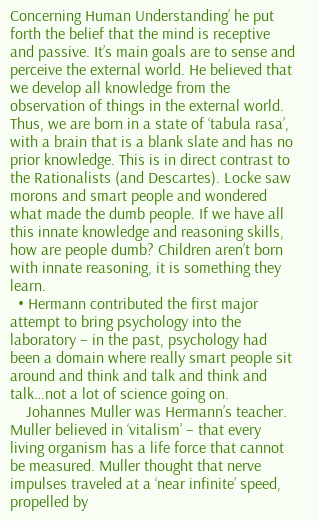Concerning Human Understanding’ he put forth the belief that the mind is receptive and passive. It’s main goals are to sense and perceive the external world. He believed that we develop all knowledge from the observation of things in the external world. Thus, we are born in a state of ‘tabula rasa’, with a brain that is a blank slate and has no prior knowledge. This is in direct contrast to the Rationalists (and Descartes). Locke saw morons and smart people and wondered what made the dumb people. If we have all this innate knowledge and reasoning skills, how are people dumb? Children aren’t born with innate reasoning, it is something they learn.
  • Hermann contributed the first major attempt to bring psychology into the laboratory – in the past, psychology had been a domain where really smart people sit around and think and talk and think and talk…not a lot of science going on.
    Johannes Muller was Hermann’s teacher. Muller believed in ‘vitalism’ – that every living organism has a life force that cannot be measured. Muller thought that nerve impulses traveled at a ‘near infinite’ speed, propelled by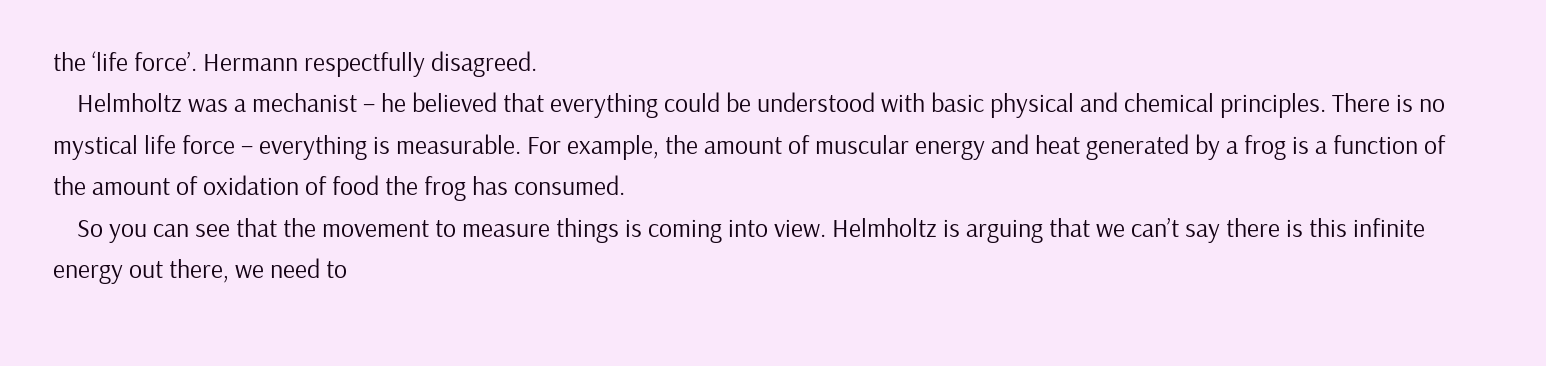the ‘life force’. Hermann respectfully disagreed.
    Helmholtz was a mechanist – he believed that everything could be understood with basic physical and chemical principles. There is no mystical life force – everything is measurable. For example, the amount of muscular energy and heat generated by a frog is a function of the amount of oxidation of food the frog has consumed.
    So you can see that the movement to measure things is coming into view. Helmholtz is arguing that we can’t say there is this infinite energy out there, we need to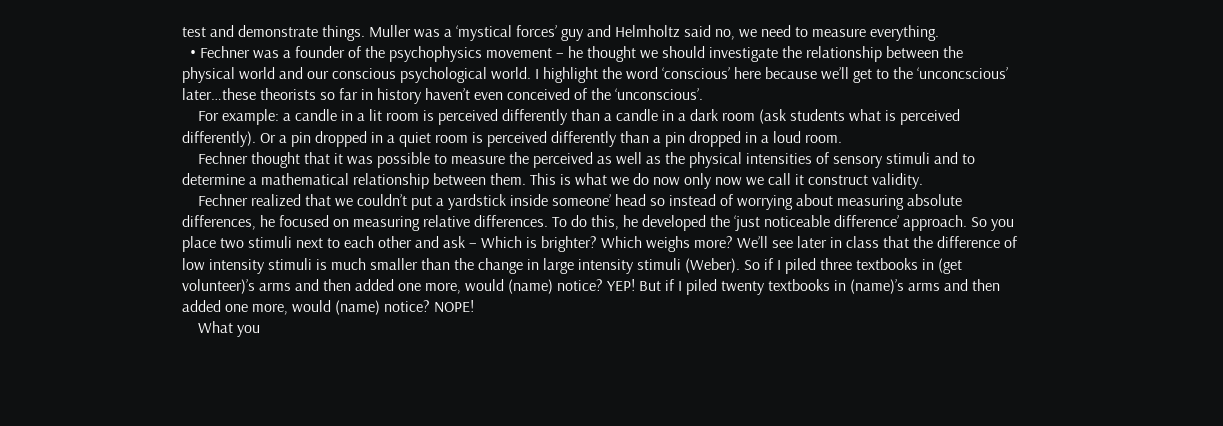test and demonstrate things. Muller was a ‘mystical forces’ guy and Helmholtz said no, we need to measure everything.
  • Fechner was a founder of the psychophysics movement – he thought we should investigate the relationship between the physical world and our conscious psychological world. I highlight the word ‘conscious’ here because we’ll get to the ‘unconcscious’ later…these theorists so far in history haven’t even conceived of the ‘unconscious’.
    For example: a candle in a lit room is perceived differently than a candle in a dark room (ask students what is perceived differently). Or a pin dropped in a quiet room is perceived differently than a pin dropped in a loud room.
    Fechner thought that it was possible to measure the perceived as well as the physical intensities of sensory stimuli and to determine a mathematical relationship between them. This is what we do now only now we call it construct validity.
    Fechner realized that we couldn’t put a yardstick inside someone’ head so instead of worrying about measuring absolute differences, he focused on measuring relative differences. To do this, he developed the ‘just noticeable difference’ approach. So you place two stimuli next to each other and ask – Which is brighter? Which weighs more? We’ll see later in class that the difference of low intensity stimuli is much smaller than the change in large intensity stimuli (Weber). So if I piled three textbooks in (get volunteer)’s arms and then added one more, would (name) notice? YEP! But if I piled twenty textbooks in (name)’s arms and then added one more, would (name) notice? NOPE!
    What you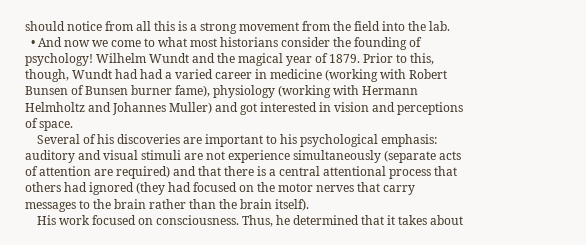should notice from all this is a strong movement from the field into the lab.
  • And now we come to what most historians consider the founding of psychology! Wilhelm Wundt and the magical year of 1879. Prior to this, though, Wundt had had a varied career in medicine (working with Robert Bunsen of Bunsen burner fame), physiology (working with Hermann Helmholtz and Johannes Muller) and got interested in vision and perceptions of space.
    Several of his discoveries are important to his psychological emphasis: auditory and visual stimuli are not experience simultaneously (separate acts of attention are required) and that there is a central attentional process that others had ignored (they had focused on the motor nerves that carry messages to the brain rather than the brain itself).
    His work focused on consciousness. Thus, he determined that it takes about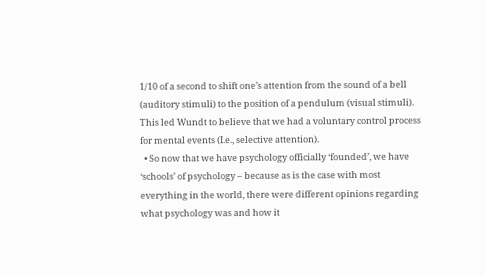1/10 of a second to shift one’s attention from the sound of a bell (auditory stimuli) to the position of a pendulum (visual stimuli). This led Wundt to believe that we had a voluntary control process for mental events (I.e., selective attention).
  • So now that we have psychology officially ‘founded’, we have ‘schools’ of psychology – because as is the case with most everything in the world, there were different opinions regarding what psychology was and how it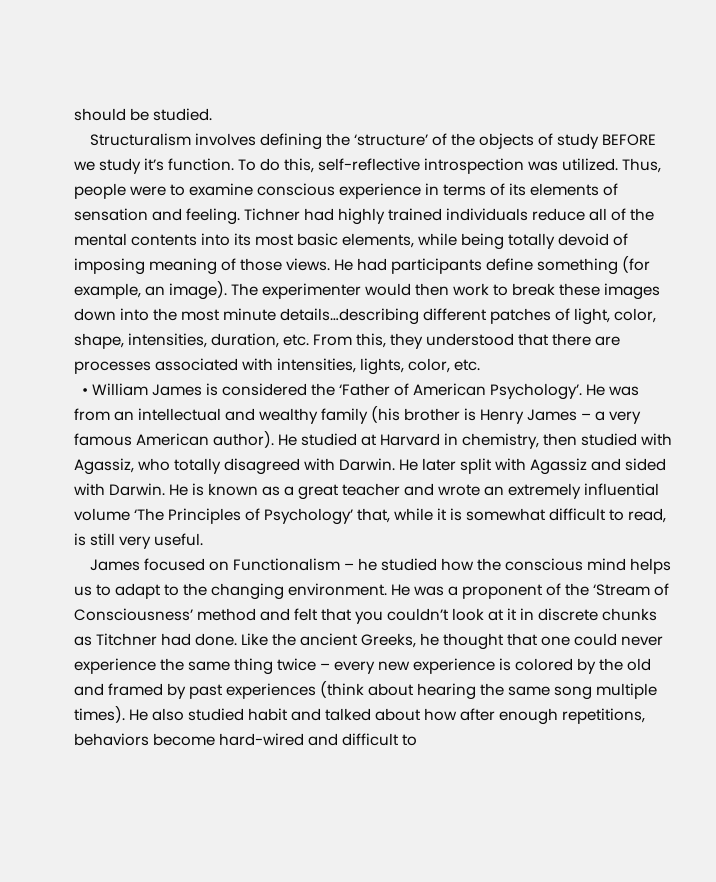should be studied.
    Structuralism involves defining the ‘structure’ of the objects of study BEFORE we study it’s function. To do this, self-reflective introspection was utilized. Thus, people were to examine conscious experience in terms of its elements of sensation and feeling. Tichner had highly trained individuals reduce all of the mental contents into its most basic elements, while being totally devoid of imposing meaning of those views. He had participants define something (for example, an image). The experimenter would then work to break these images down into the most minute details…describing different patches of light, color, shape, intensities, duration, etc. From this, they understood that there are processes associated with intensities, lights, color, etc.
  • William James is considered the ‘Father of American Psychology’. He was from an intellectual and wealthy family (his brother is Henry James – a very famous American author). He studied at Harvard in chemistry, then studied with Agassiz, who totally disagreed with Darwin. He later split with Agassiz and sided with Darwin. He is known as a great teacher and wrote an extremely influential volume ‘The Principles of Psychology’ that, while it is somewhat difficult to read, is still very useful.
    James focused on Functionalism – he studied how the conscious mind helps us to adapt to the changing environment. He was a proponent of the ‘Stream of Consciousness’ method and felt that you couldn’t look at it in discrete chunks as Titchner had done. Like the ancient Greeks, he thought that one could never experience the same thing twice – every new experience is colored by the old and framed by past experiences (think about hearing the same song multiple times). He also studied habit and talked about how after enough repetitions, behaviors become hard-wired and difficult to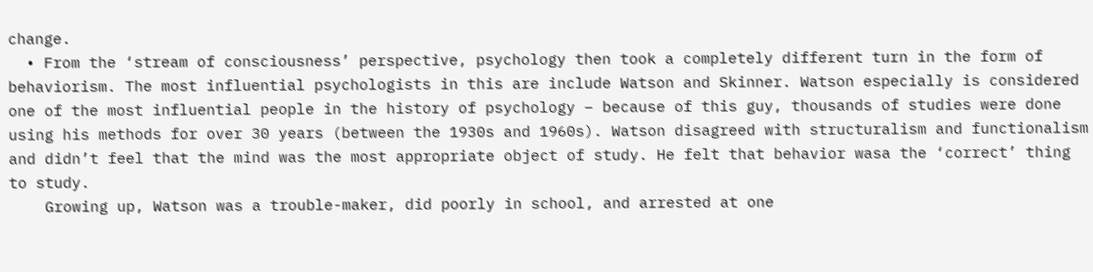change.
  • From the ‘stream of consciousness’ perspective, psychology then took a completely different turn in the form of behaviorism. The most influential psychologists in this are include Watson and Skinner. Watson especially is considered one of the most influential people in the history of psychology – because of this guy, thousands of studies were done using his methods for over 30 years (between the 1930s and 1960s). Watson disagreed with structuralism and functionalism and didn’t feel that the mind was the most appropriate object of study. He felt that behavior wasa the ‘correct’ thing to study.
    Growing up, Watson was a trouble-maker, did poorly in school, and arrested at one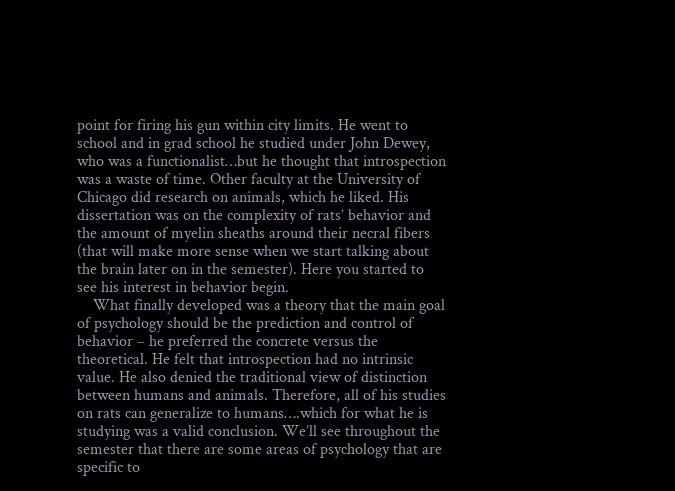point for firing his gun within city limits. He went to school and in grad school he studied under John Dewey, who was a functionalist…but he thought that introspection was a waste of time. Other faculty at the University of Chicago did research on animals, which he liked. His dissertation was on the complexity of rats’ behavior and the amount of myelin sheaths around their necral fibers (that will make more sense when we start talking about the brain later on in the semester). Here you started to see his interest in behavior begin.
    What finally developed was a theory that the main goal of psychology should be the prediction and control of behavior – he preferred the concrete versus the theoretical. He felt that introspection had no intrinsic value. He also denied the traditional view of distinction between humans and animals. Therefore, all of his studies on rats can generalize to humans….which for what he is studying was a valid conclusion. We’ll see throughout the semester that there are some areas of psychology that are specific to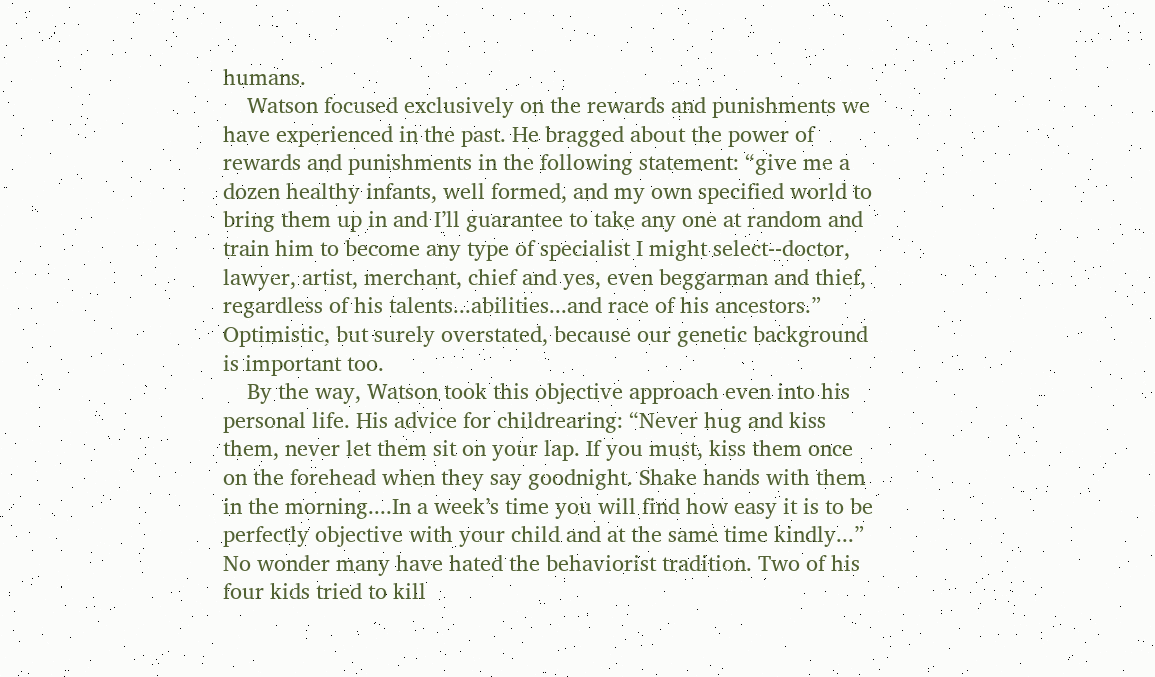humans.
    Watson focused exclusively on the rewards and punishments we have experienced in the past. He bragged about the power of rewards and punishments in the following statement: “give me a dozen healthy infants, well formed, and my own specified world to bring them up in and I’ll guarantee to take any one at random and train him to become any type of specialist I might select--doctor, lawyer, artist, merchant, chief and yes, even beggarman and thief, regardless of his talents...abilities...and race of his ancestors.” Optimistic, but surely overstated, because our genetic background is important too.
    By the way, Watson took this objective approach even into his personal life. His advice for childrearing: “Never hug and kiss them, never let them sit on your lap. If you must, kiss them once on the forehead when they say goodnight. Shake hands with them in the morning....In a week’s time you will find how easy it is to be perfectly objective with your child and at the same time kindly...” No wonder many have hated the behaviorist tradition. Two of his four kids tried to kill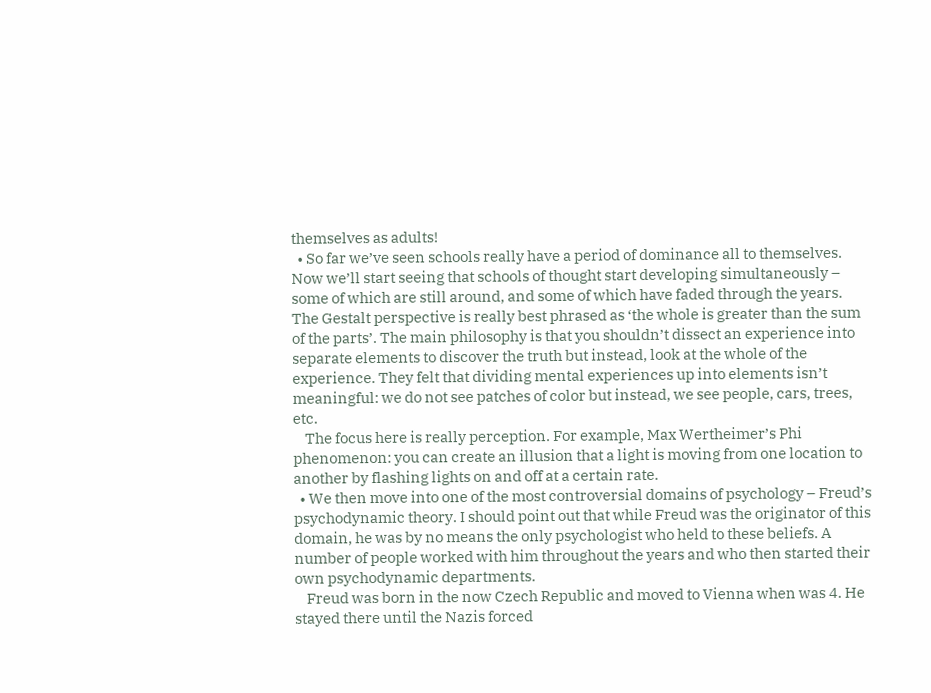themselves as adults!
  • So far we’ve seen schools really have a period of dominance all to themselves. Now we’ll start seeing that schools of thought start developing simultaneously – some of which are still around, and some of which have faded through the years. The Gestalt perspective is really best phrased as ‘the whole is greater than the sum of the parts’. The main philosophy is that you shouldn’t dissect an experience into separate elements to discover the truth but instead, look at the whole of the experience. They felt that dividing mental experiences up into elements isn’t meaningful: we do not see patches of color but instead, we see people, cars, trees, etc.
    The focus here is really perception. For example, Max Wertheimer’s Phi phenomenon: you can create an illusion that a light is moving from one location to another by flashing lights on and off at a certain rate.
  • We then move into one of the most controversial domains of psychology – Freud’s psychodynamic theory. I should point out that while Freud was the originator of this domain, he was by no means the only psychologist who held to these beliefs. A number of people worked with him throughout the years and who then started their own psychodynamic departments.
    Freud was born in the now Czech Republic and moved to Vienna when was 4. He stayed there until the Nazis forced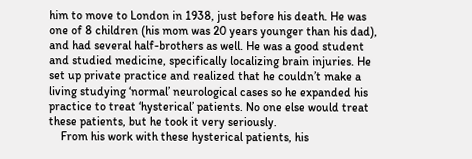him to move to London in 1938, just before his death. He was one of 8 children (his mom was 20 years younger than his dad), and had several half-brothers as well. He was a good student and studied medicine, specifically localizing brain injuries. He set up private practice and realized that he couldn’t make a living studying ‘normal’ neurological cases so he expanded his practice to treat ‘hysterical’ patients. No one else would treat these patients, but he took it very seriously.
    From his work with these hysterical patients, his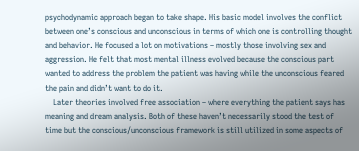psychodynamic approach began to take shape. His basic model involves the conflict between one’s conscious and unconscious in terms of which one is controlling thought and behavior. He focused a lot on motivations – mostly those involving sex and aggression. He felt that most mental illness evolved because the conscious part wanted to address the problem the patient was having while the unconscious feared the pain and didn’t want to do it.
    Later theories involved free association – where everything the patient says has meaning and dream analysis. Both of these haven’t necessarily stood the test of time but the conscious/unconscious framework is still utilized in some aspects of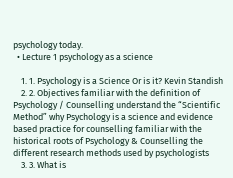psychology today.
  • Lecture 1 psychology as a science

    1. 1. Psychology is a Science Or is it? Kevin Standish
    2. 2. Objectives familiar with the definition of Psychology / Counselling understand the “Scientific Method” why Psychology is a science and evidence based practice for counselling familiar with the historical roots of Psychology & Counselling the different research methods used by psychologists
    3. 3. What is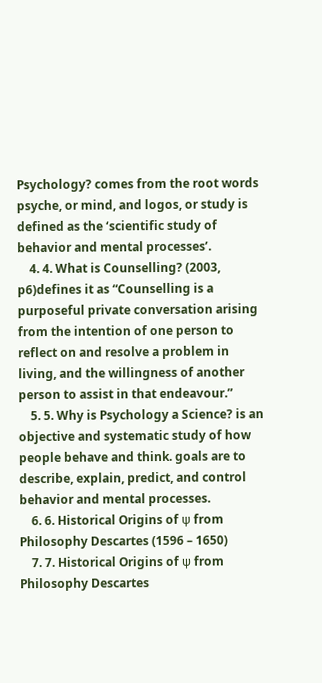Psychology? comes from the root words psyche, or mind, and logos, or study is defined as the ‘scientific study of behavior and mental processes’.
    4. 4. What is Counselling? (2003, p6)defines it as “Counselling is a purposeful private conversation arising from the intention of one person to reflect on and resolve a problem in living, and the willingness of another person to assist in that endeavour.”
    5. 5. Why is Psychology a Science? is an objective and systematic study of how people behave and think. goals are to describe, explain, predict, and control behavior and mental processes.
    6. 6. Historical Origins of ψ from Philosophy Descartes (1596 – 1650)
    7. 7. Historical Origins of ψ from Philosophy Descartes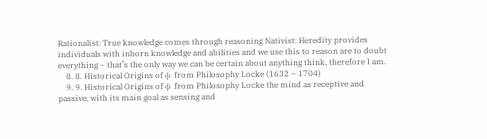Rationalist: True knowledge comes through reasoning Nativist: Heredity provides individuals with inborn knowledge and abilities and we use this to reason are to doubt everything – that’s the only way we can be certain about anything think, therefore I am.
    8. 8. Historical Origins of ψ from Philosophy Locke (1632 – 1704)
    9. 9. Historical Origins of ψ from Philosophy Locke the mind as receptive and passive, with its main goal as sensing and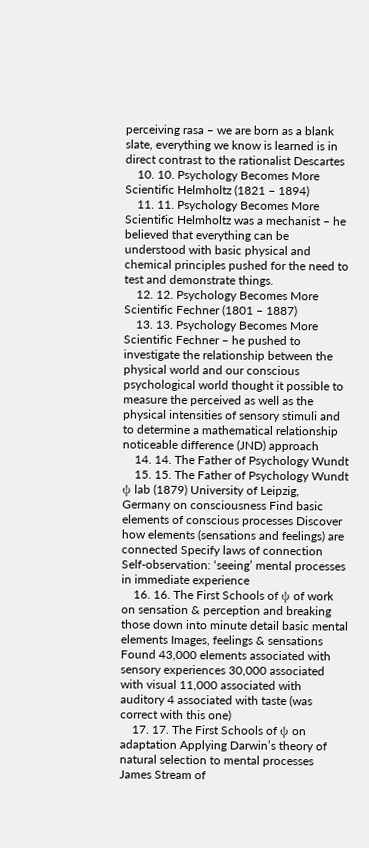perceiving rasa – we are born as a blank slate, everything we know is learned is in direct contrast to the rationalist Descartes
    10. 10. Psychology Becomes More Scientific Helmholtz (1821 – 1894)
    11. 11. Psychology Becomes More Scientific Helmholtz was a mechanist – he believed that everything can be understood with basic physical and chemical principles pushed for the need to test and demonstrate things.
    12. 12. Psychology Becomes More Scientific Fechner (1801 – 1887)
    13. 13. Psychology Becomes More Scientific Fechner – he pushed to investigate the relationship between the physical world and our conscious psychological world thought it possible to measure the perceived as well as the physical intensities of sensory stimuli and to determine a mathematical relationship noticeable difference (JND) approach
    14. 14. The Father of Psychology Wundt
    15. 15. The Father of Psychology Wundt ψ lab (1879) University of Leipzig, Germany on consciousness Find basic elements of conscious processes Discover how elements (sensations and feelings) are connected Specify laws of connection Self-observation: ‘seeing’ mental processes in immediate experience
    16. 16. The First Schools of ψ of work on sensation & perception and breaking those down into minute detail basic mental elements Images, feelings & sensations Found 43,000 elements associated with sensory experiences 30,000 associated with visual 11,000 associated with auditory 4 associated with taste (was correct with this one)
    17. 17. The First Schools of ψ on adaptation Applying Darwin’s theory of natural selection to mental processes James Stream of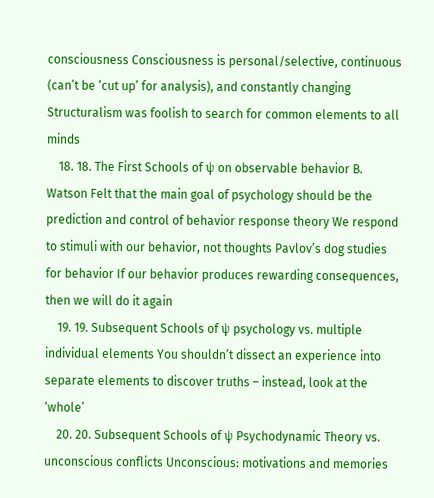consciousness Consciousness is personal/selective, continuous (can’t be ‘cut up’ for analysis), and constantly changing Structuralism was foolish to search for common elements to all minds
    18. 18. The First Schools of ψ on observable behavior B. Watson Felt that the main goal of psychology should be the prediction and control of behavior response theory We respond to stimuli with our behavior, not thoughts Pavlov’s dog studies for behavior If our behavior produces rewarding consequences, then we will do it again
    19. 19. Subsequent Schools of ψ psychology vs. multiple individual elements You shouldn’t dissect an experience into separate elements to discover truths – instead, look at the ‘whole’
    20. 20. Subsequent Schools of ψ Psychodynamic Theory vs. unconscious conflicts Unconscious: motivations and memories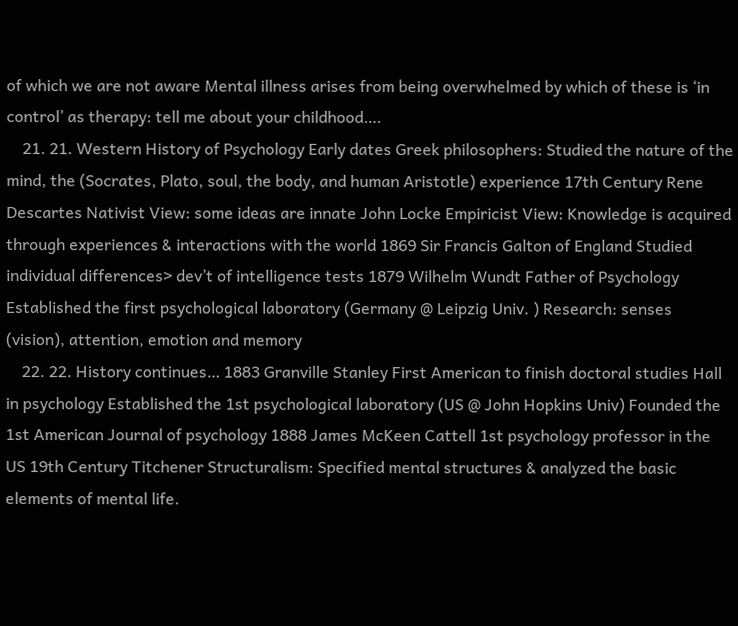of which we are not aware Mental illness arises from being overwhelmed by which of these is ‘in control’ as therapy: tell me about your childhood….
    21. 21. Western History of Psychology Early dates Greek philosophers: Studied the nature of the mind, the (Socrates, Plato, soul, the body, and human Aristotle) experience 17th Century Rene Descartes Nativist View: some ideas are innate John Locke Empiricist View: Knowledge is acquired through experiences & interactions with the world 1869 Sir Francis Galton of England Studied individual differences> dev’t of intelligence tests 1879 Wilhelm Wundt Father of Psychology Established the first psychological laboratory (Germany @ Leipzig Univ. ) Research: senses (vision), attention, emotion and memory
    22. 22. History continues… 1883 Granville Stanley First American to finish doctoral studies Hall in psychology Established the 1st psychological laboratory (US @ John Hopkins Univ) Founded the 1st American Journal of psychology 1888 James McKeen Cattell 1st psychology professor in the US 19th Century Titchener Structuralism: Specified mental structures & analyzed the basic elements of mental life.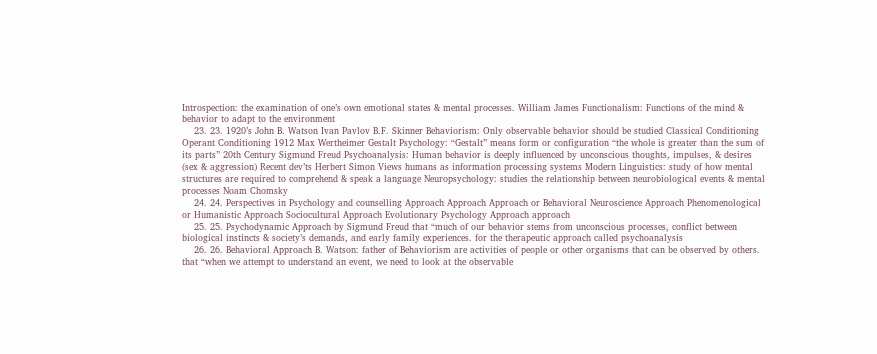Introspection: the examination of one’s own emotional states & mental processes. William James Functionalism: Functions of the mind & behavior to adapt to the environment
    23. 23. 1920’s John B. Watson Ivan Pavlov B.F. Skinner Behaviorism: Only observable behavior should be studied Classical Conditioning Operant Conditioning 1912 Max Wertheimer Gestalt Psychology: “Gestalt” means form or configuration “the whole is greater than the sum of its parts” 20th Century Sigmund Freud Psychoanalysis: Human behavior is deeply influenced by unconscious thoughts, impulses, & desires (sex & aggression) Recent dev’ts Herbert Simon Views humans as information processing systems Modern Linguistics: study of how mental structures are required to comprehend & speak a language Neuropsychology: studies the relationship between neurobiological events & mental processes Noam Chomsky
    24. 24. Perspectives in Psychology and counselling Approach Approach Approach or Behavioral Neuroscience Approach Phenomenological or Humanistic Approach Sociocultural Approach Evolutionary Psychology Approach approach
    25. 25. Psychodynamic Approach by Sigmund Freud that “much of our behavior stems from unconscious processes, conflict between biological instincts & society’s demands, and early family experiences. for the therapeutic approach called psychoanalysis
    26. 26. Behavioral Approach B. Watson: father of Behaviorism are activities of people or other organisms that can be observed by others. that “when we attempt to understand an event, we need to look at the observable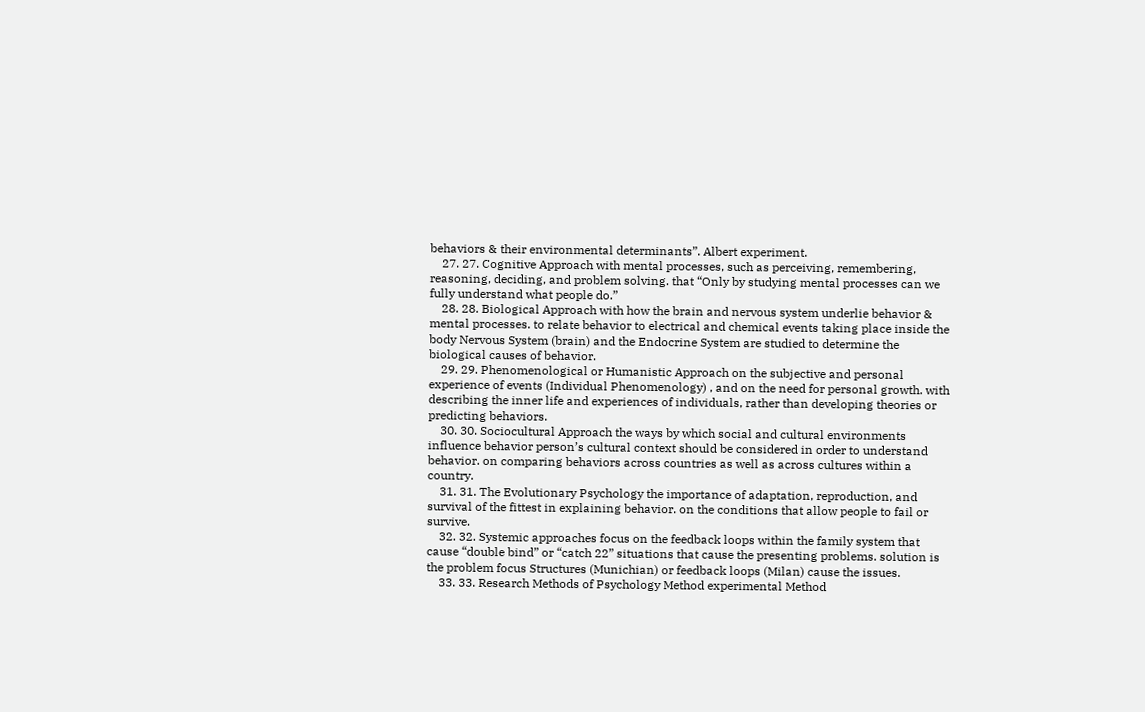behaviors & their environmental determinants”. Albert experiment.
    27. 27. Cognitive Approach with mental processes, such as perceiving, remembering, reasoning, deciding, and problem solving. that “Only by studying mental processes can we fully understand what people do.”
    28. 28. Biological Approach with how the brain and nervous system underlie behavior & mental processes. to relate behavior to electrical and chemical events taking place inside the body Nervous System (brain) and the Endocrine System are studied to determine the biological causes of behavior.
    29. 29. Phenomenological or Humanistic Approach on the subjective and personal experience of events (Individual Phenomenology) , and on the need for personal growth. with describing the inner life and experiences of individuals, rather than developing theories or predicting behaviors.
    30. 30. Sociocultural Approach the ways by which social and cultural environments influence behavior person’s cultural context should be considered in order to understand behavior. on comparing behaviors across countries as well as across cultures within a country.
    31. 31. The Evolutionary Psychology the importance of adaptation, reproduction, and survival of the fittest in explaining behavior. on the conditions that allow people to fail or survive.
    32. 32. Systemic approaches focus on the feedback loops within the family system that cause “double bind” or “catch 22” situations that cause the presenting problems. solution is the problem focus Structures (Munichian) or feedback loops (Milan) cause the issues.
    33. 33. Research Methods of Psychology Method experimental Method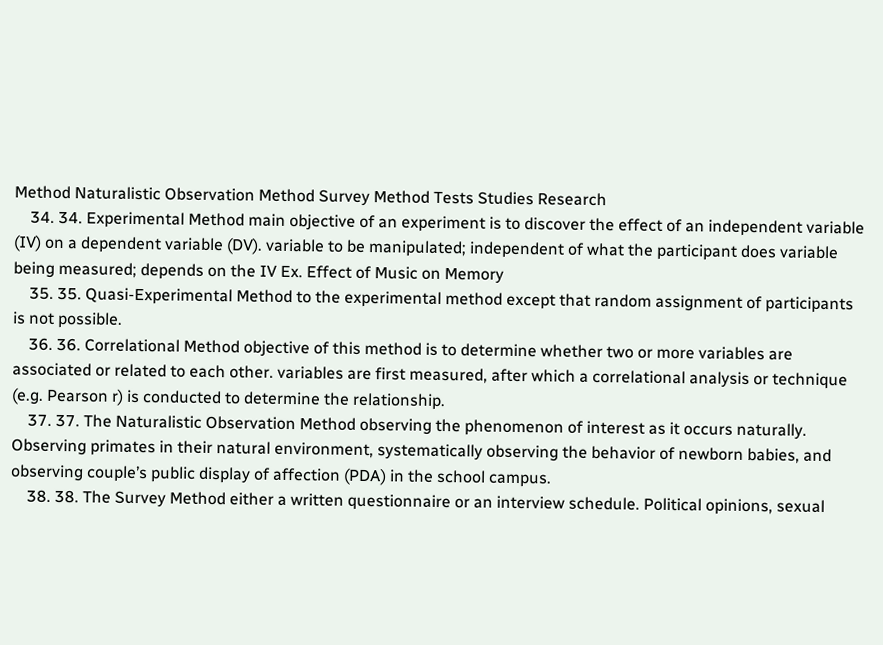Method Naturalistic Observation Method Survey Method Tests Studies Research
    34. 34. Experimental Method main objective of an experiment is to discover the effect of an independent variable (IV) on a dependent variable (DV). variable to be manipulated; independent of what the participant does variable being measured; depends on the IV Ex. Effect of Music on Memory
    35. 35. Quasi-Experimental Method to the experimental method except that random assignment of participants is not possible.
    36. 36. Correlational Method objective of this method is to determine whether two or more variables are associated or related to each other. variables are first measured, after which a correlational analysis or technique (e.g. Pearson r) is conducted to determine the relationship.
    37. 37. The Naturalistic Observation Method observing the phenomenon of interest as it occurs naturally. Observing primates in their natural environment, systematically observing the behavior of newborn babies, and observing couple’s public display of affection (PDA) in the school campus.
    38. 38. The Survey Method either a written questionnaire or an interview schedule. Political opinions, sexual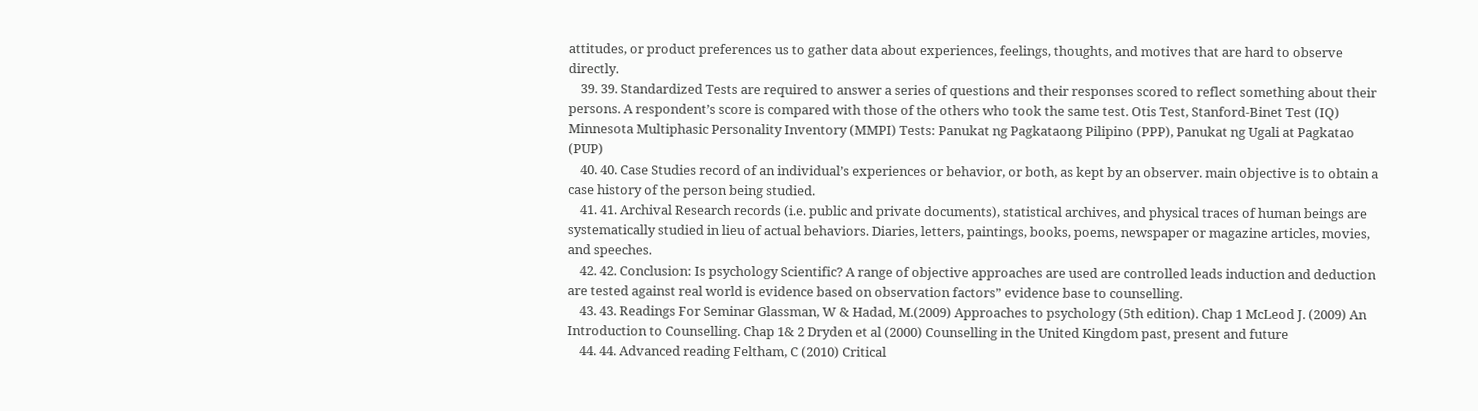attitudes, or product preferences us to gather data about experiences, feelings, thoughts, and motives that are hard to observe directly.
    39. 39. Standardized Tests are required to answer a series of questions and their responses scored to reflect something about their persons. A respondent’s score is compared with those of the others who took the same test. Otis Test, Stanford-Binet Test (IQ) Minnesota Multiphasic Personality Inventory (MMPI) Tests: Panukat ng Pagkataong Pilipino (PPP), Panukat ng Ugali at Pagkatao (PUP)
    40. 40. Case Studies record of an individual’s experiences or behavior, or both, as kept by an observer. main objective is to obtain a case history of the person being studied.
    41. 41. Archival Research records (i.e. public and private documents), statistical archives, and physical traces of human beings are systematically studied in lieu of actual behaviors. Diaries, letters, paintings, books, poems, newspaper or magazine articles, movies, and speeches.
    42. 42. Conclusion: Is psychology Scientific? A range of objective approaches are used are controlled leads induction and deduction are tested against real world is evidence based on observation factors” evidence base to counselling.
    43. 43. Readings For Seminar Glassman, W & Hadad, M.(2009) Approaches to psychology (5th edition). Chap 1 McLeod J. (2009) An Introduction to Counselling. Chap 1& 2 Dryden et al (2000) Counselling in the United Kingdom past, present and future
    44. 44. Advanced reading Feltham, C (2010) Critical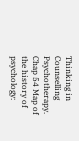Thinking in Counselling Psychotherapy. Chap 54 Map of the history of psychology: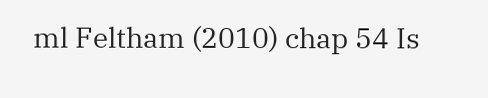ml Feltham (2010) chap 54 Is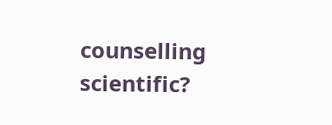counselling scientific?